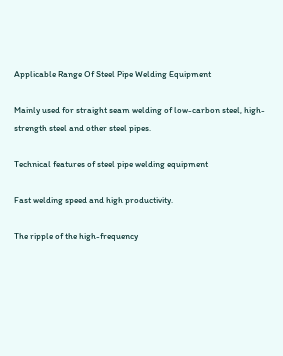Applicable Range Of Steel Pipe Welding Equipment

Mainly used for straight seam welding of low-carbon steel, high-strength steel and other steel pipes.

Technical features of steel pipe welding equipment

Fast welding speed and high productivity.

The ripple of the high-frequency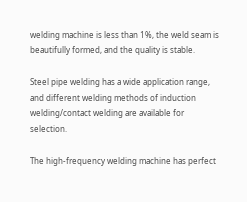welding machine is less than 1%, the weld seam is beautifully formed, and the quality is stable.

Steel pipe welding has a wide application range, and different welding methods of induction welding/contact welding are available for selection.

The high-frequency welding machine has perfect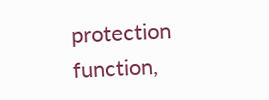protection function,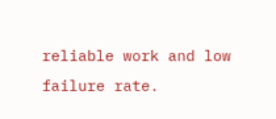reliable work and low failure rate.